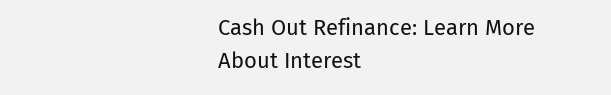Cash Out Refinance: Learn More About Interest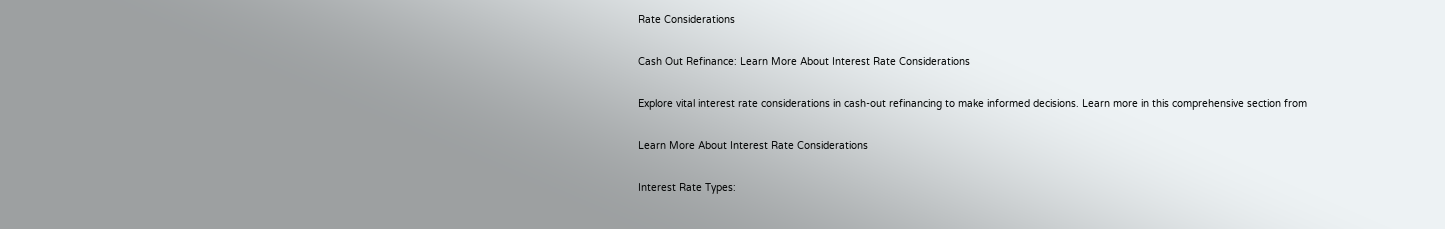Rate Considerations

Cash Out Refinance: Learn More About Interest Rate Considerations

Explore vital interest rate considerations in cash-out refinancing to make informed decisions. Learn more in this comprehensive section from

Learn More About Interest Rate Considerations

Interest Rate Types: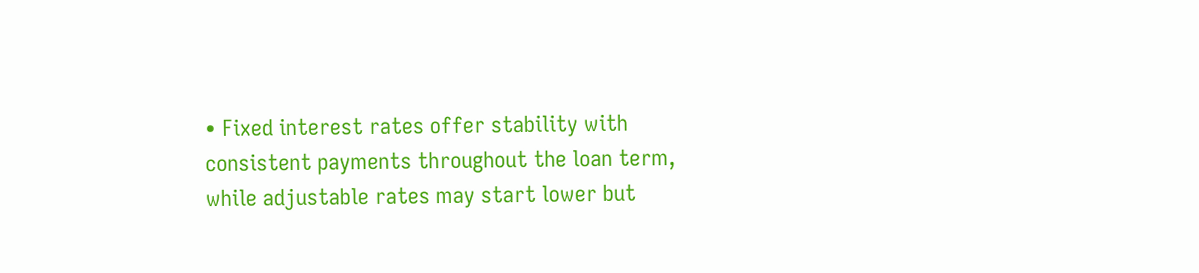• Fixed interest rates offer stability with consistent payments throughout the loan term, while adjustable rates may start lower but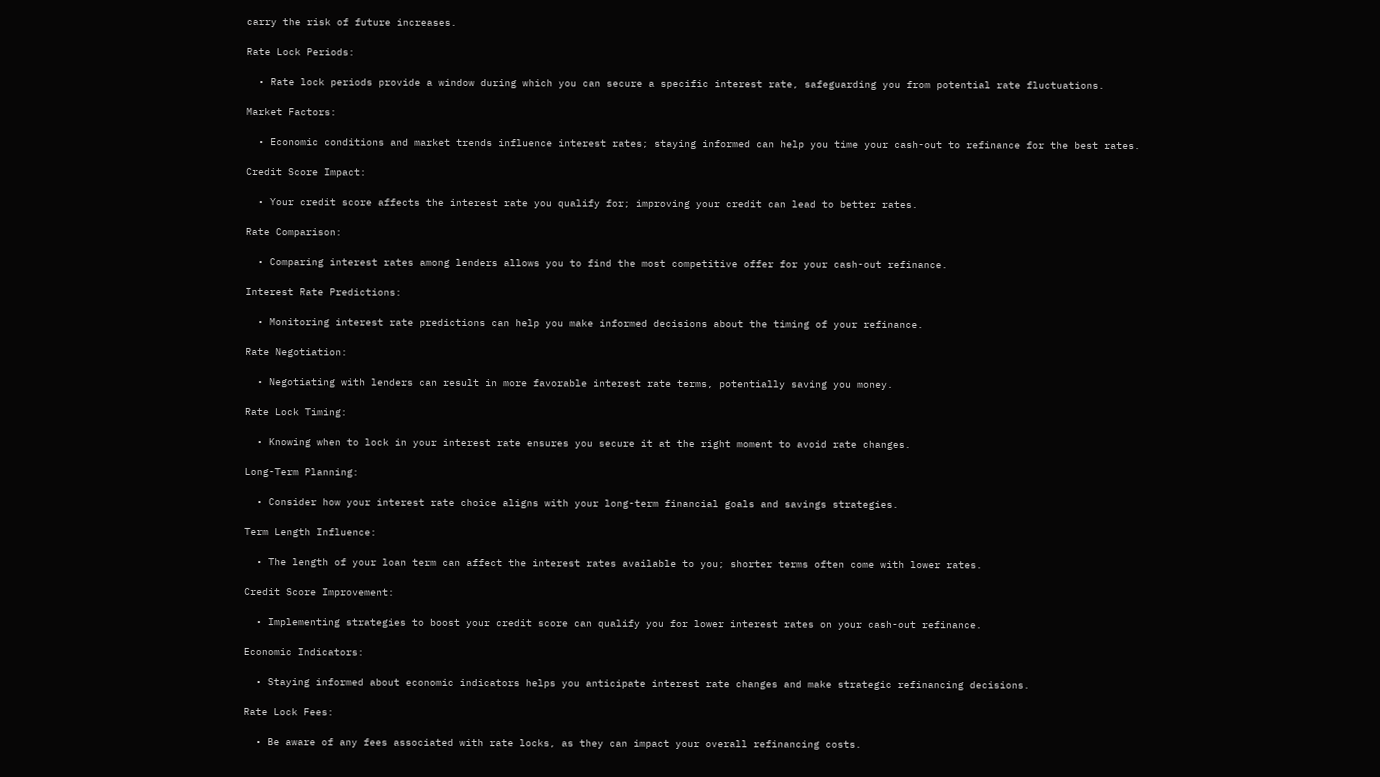carry the risk of future increases.

Rate Lock Periods:

  • Rate lock periods provide a window during which you can secure a specific interest rate, safeguarding you from potential rate fluctuations.

Market Factors:

  • Economic conditions and market trends influence interest rates; staying informed can help you time your cash-out to refinance for the best rates.

Credit Score Impact:

  • Your credit score affects the interest rate you qualify for; improving your credit can lead to better rates.

Rate Comparison:

  • Comparing interest rates among lenders allows you to find the most competitive offer for your cash-out refinance.

Interest Rate Predictions:

  • Monitoring interest rate predictions can help you make informed decisions about the timing of your refinance.

Rate Negotiation:

  • Negotiating with lenders can result in more favorable interest rate terms, potentially saving you money.

Rate Lock Timing:

  • Knowing when to lock in your interest rate ensures you secure it at the right moment to avoid rate changes.

Long-Term Planning:

  • Consider how your interest rate choice aligns with your long-term financial goals and savings strategies.

Term Length Influence:

  • The length of your loan term can affect the interest rates available to you; shorter terms often come with lower rates.

Credit Score Improvement:

  • Implementing strategies to boost your credit score can qualify you for lower interest rates on your cash-out refinance.

Economic Indicators:

  • Staying informed about economic indicators helps you anticipate interest rate changes and make strategic refinancing decisions.

Rate Lock Fees:

  • Be aware of any fees associated with rate locks, as they can impact your overall refinancing costs.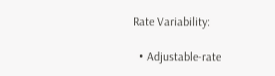Rate Variability:

  • Adjustable-rate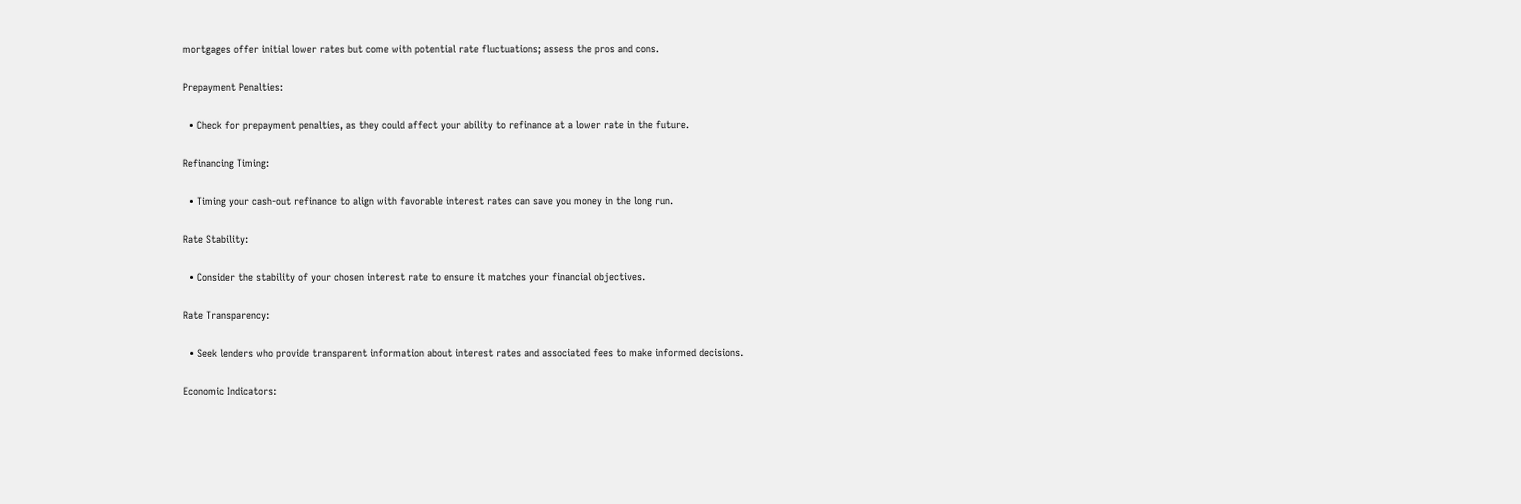mortgages offer initial lower rates but come with potential rate fluctuations; assess the pros and cons.

Prepayment Penalties:

  • Check for prepayment penalties, as they could affect your ability to refinance at a lower rate in the future.

Refinancing Timing:

  • Timing your cash-out refinance to align with favorable interest rates can save you money in the long run.

Rate Stability:

  • Consider the stability of your chosen interest rate to ensure it matches your financial objectives.

Rate Transparency:

  • Seek lenders who provide transparent information about interest rates and associated fees to make informed decisions.

Economic Indicators: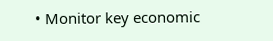• Monitor key economic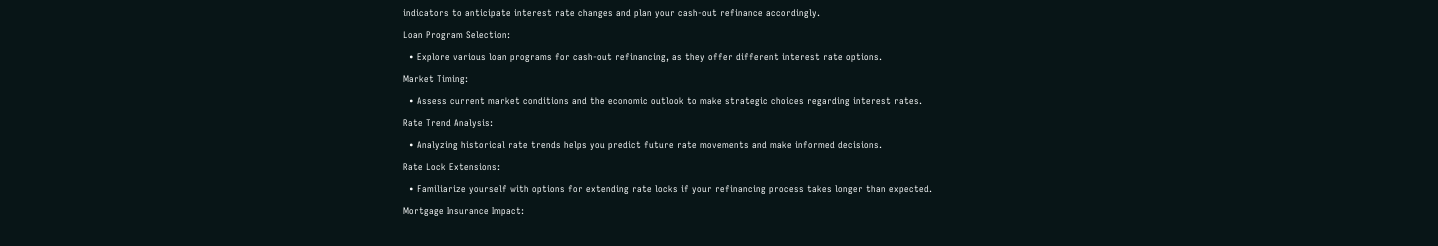indicators to anticipate interest rate changes and plan your cash-out refinance accordingly.

Loan Program Selection:

  • Explore various loan programs for cash-out refinancing, as they offer different interest rate options.

Market Timing:

  • Assess current market conditions and the economic outlook to make strategic choices regarding interest rates.

Rate Trend Analysis:

  • Analyzing historical rate trends helps you predict future rate movements and make informed decisions.

Rate Lock Extensions:

  • Familiarize yourself with options for extending rate locks if your refinancing process takes longer than expected.

Mortgage Insurance Impact: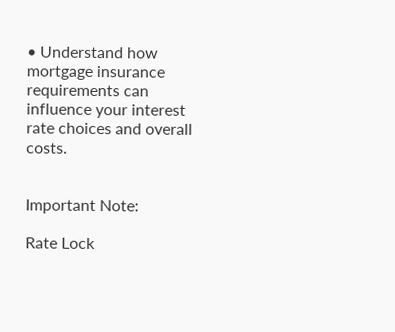• Understand how mortgage insurance requirements can influence your interest rate choices and overall costs.


Important Note:

Rate Lock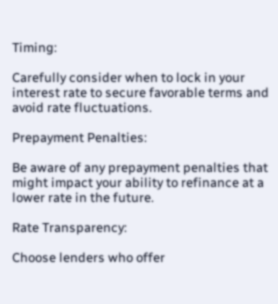Timing:

Carefully consider when to lock in your interest rate to secure favorable terms and avoid rate fluctuations.

Prepayment Penalties:

Be aware of any prepayment penalties that might impact your ability to refinance at a lower rate in the future.

Rate Transparency:

Choose lenders who offer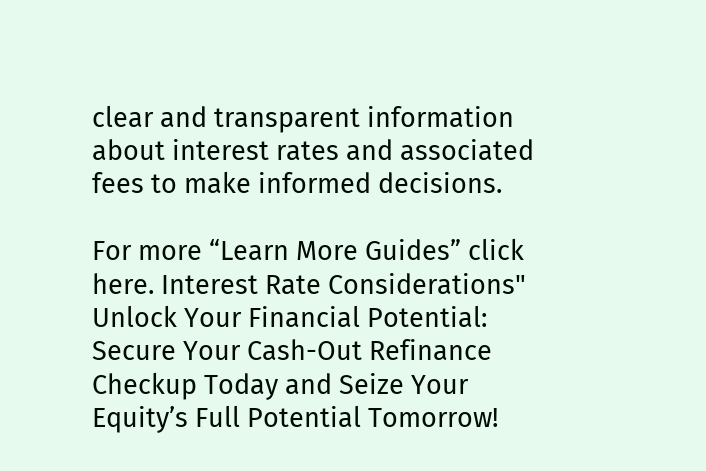clear and transparent information about interest rates and associated fees to make informed decisions.

For more “Learn More Guides” click here. Interest Rate Considerations"
Unlock Your Financial Potential: Secure Your Cash-Out Refinance Checkup Today and Seize Your Equity’s Full Potential Tomorrow!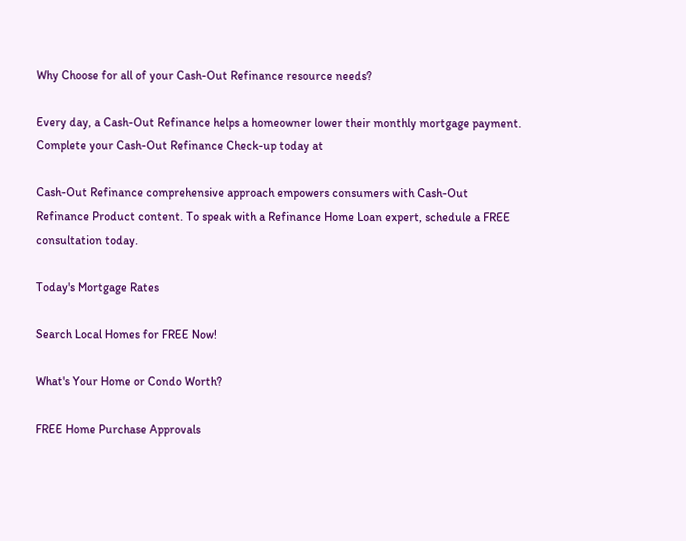Why Choose for all of your Cash-Out Refinance resource needs?

Every day, a Cash-Out Refinance helps a homeowner lower their monthly mortgage payment. Complete your Cash-Out Refinance Check-up today at

Cash-Out Refinance comprehensive approach empowers consumers with Cash-Out Refinance Product content. To speak with a Refinance Home Loan expert, schedule a FREE consultation today.

Today's Mortgage Rates

Search Local Homes for FREE Now!

What's Your Home or Condo Worth?

FREE Home Purchase Approvals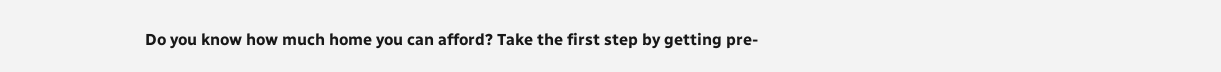Do you know how much home you can afford? Take the first step by getting pre-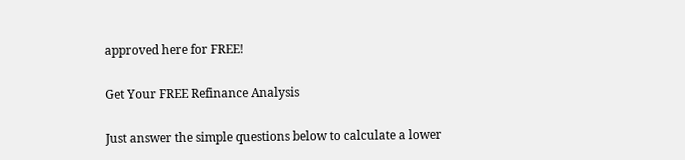approved here for FREE!

Get Your FREE Refinance Analysis

Just answer the simple questions below to calculate a lower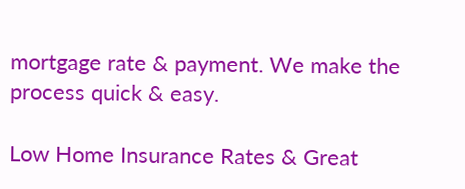mortgage rate & payment. We make the process quick & easy.

Low Home Insurance Rates & Great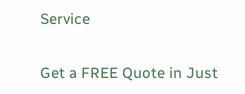Service

Get a FREE Quote in Just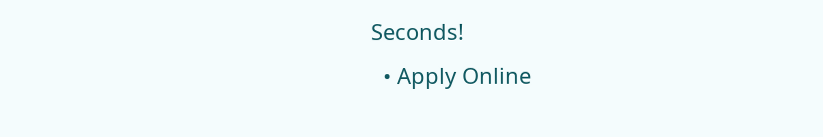Seconds!
  • Apply Online